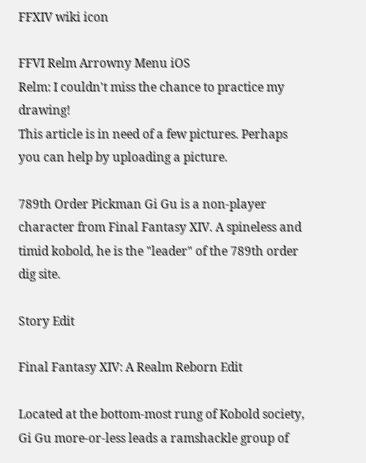FFXIV wiki icon

FFVI Relm Arrowny Menu iOS
Relm: I couldn't miss the chance to practice my drawing!
This article is in need of a few pictures. Perhaps you can help by uploading a picture.

789th Order Pickman Gi Gu is a non-player character from Final Fantasy XIV. A spineless and timid kobold, he is the "leader" of the 789th order dig site.

Story Edit

Final Fantasy XIV: A Realm Reborn Edit

Located at the bottom-most rung of Kobold society, Gi Gu more-or-less leads a ramshackle group of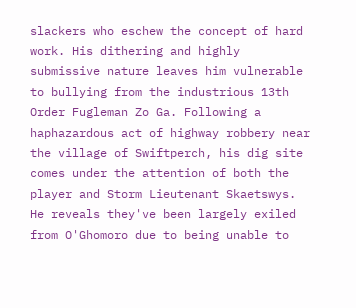slackers who eschew the concept of hard work. His dithering and highly submissive nature leaves him vulnerable to bullying from the industrious 13th Order Fugleman Zo Ga. Following a haphazardous act of highway robbery near the village of Swiftperch, his dig site comes under the attention of both the player and Storm Lieutenant Skaetswys. He reveals they've been largely exiled from O'Ghomoro due to being unable to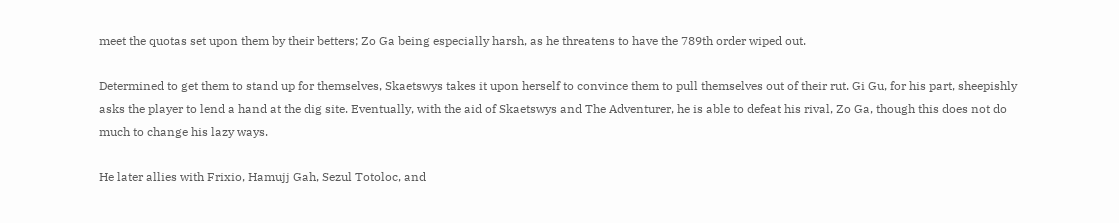meet the quotas set upon them by their betters; Zo Ga being especially harsh, as he threatens to have the 789th order wiped out.

Determined to get them to stand up for themselves, Skaetswys takes it upon herself to convince them to pull themselves out of their rut. Gi Gu, for his part, sheepishly asks the player to lend a hand at the dig site. Eventually, with the aid of Skaetswys and The Adventurer, he is able to defeat his rival, Zo Ga, though this does not do much to change his lazy ways.

He later allies with Frixio, Hamujj Gah, Sezul Totoloc, and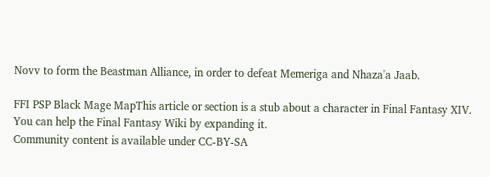Novv to form the Beastman Alliance, in order to defeat Memeriga and Nhaza'a Jaab.

FFI PSP Black Mage MapThis article or section is a stub about a character in Final Fantasy XIV. You can help the Final Fantasy Wiki by expanding it.
Community content is available under CC-BY-SA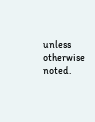unless otherwise noted.